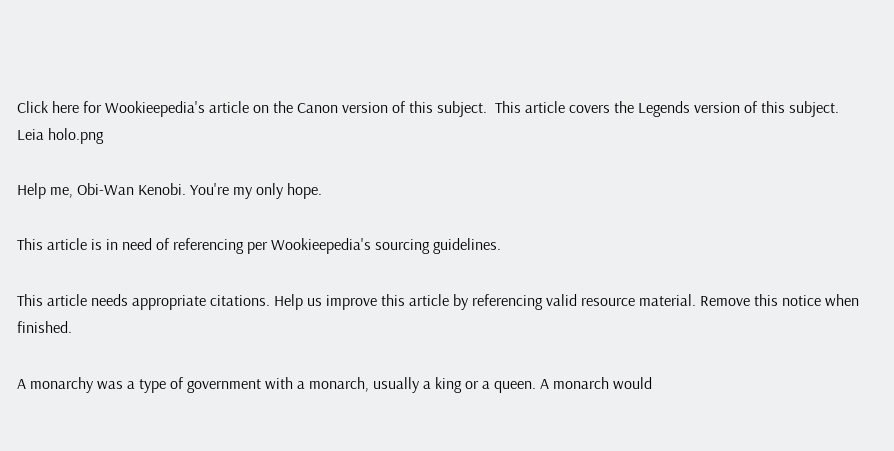Click here for Wookieepedia's article on the Canon version of this subject.  This article covers the Legends version of this subject.
Leia holo.png

Help me, Obi-Wan Kenobi. You're my only hope.

This article is in need of referencing per Wookieepedia's sourcing guidelines.

This article needs appropriate citations. Help us improve this article by referencing valid resource material. Remove this notice when finished.

A monarchy was a type of government with a monarch, usually a king or a queen. A monarch would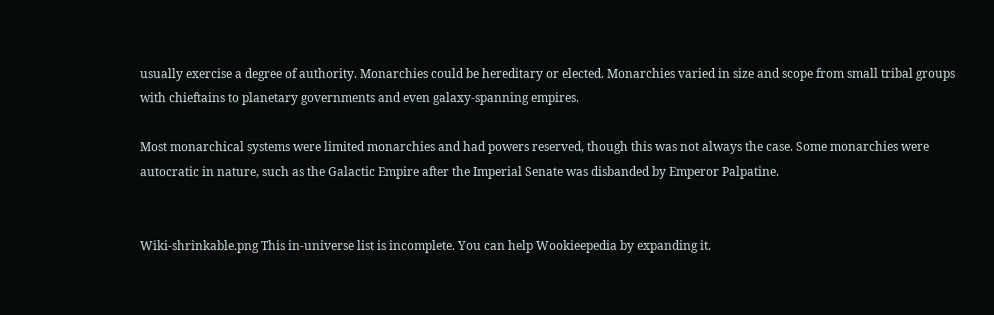usually exercise a degree of authority. Monarchies could be hereditary or elected. Monarchies varied in size and scope from small tribal groups with chieftains to planetary governments and even galaxy-spanning empires.

Most monarchical systems were limited monarchies and had powers reserved, though this was not always the case. Some monarchies were autocratic in nature, such as the Galactic Empire after the Imperial Senate was disbanded by Emperor Palpatine.


Wiki-shrinkable.png This in-universe list is incomplete. You can help Wookieepedia by expanding it.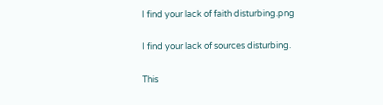I find your lack of faith disturbing.png

I find your lack of sources disturbing.

This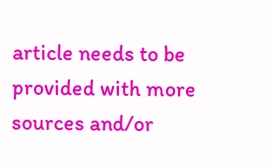article needs to be provided with more sources and/or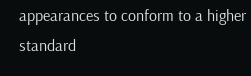appearances to conform to a higher standard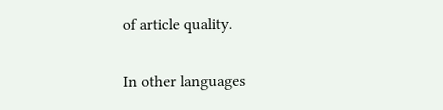of article quality.

In other languages